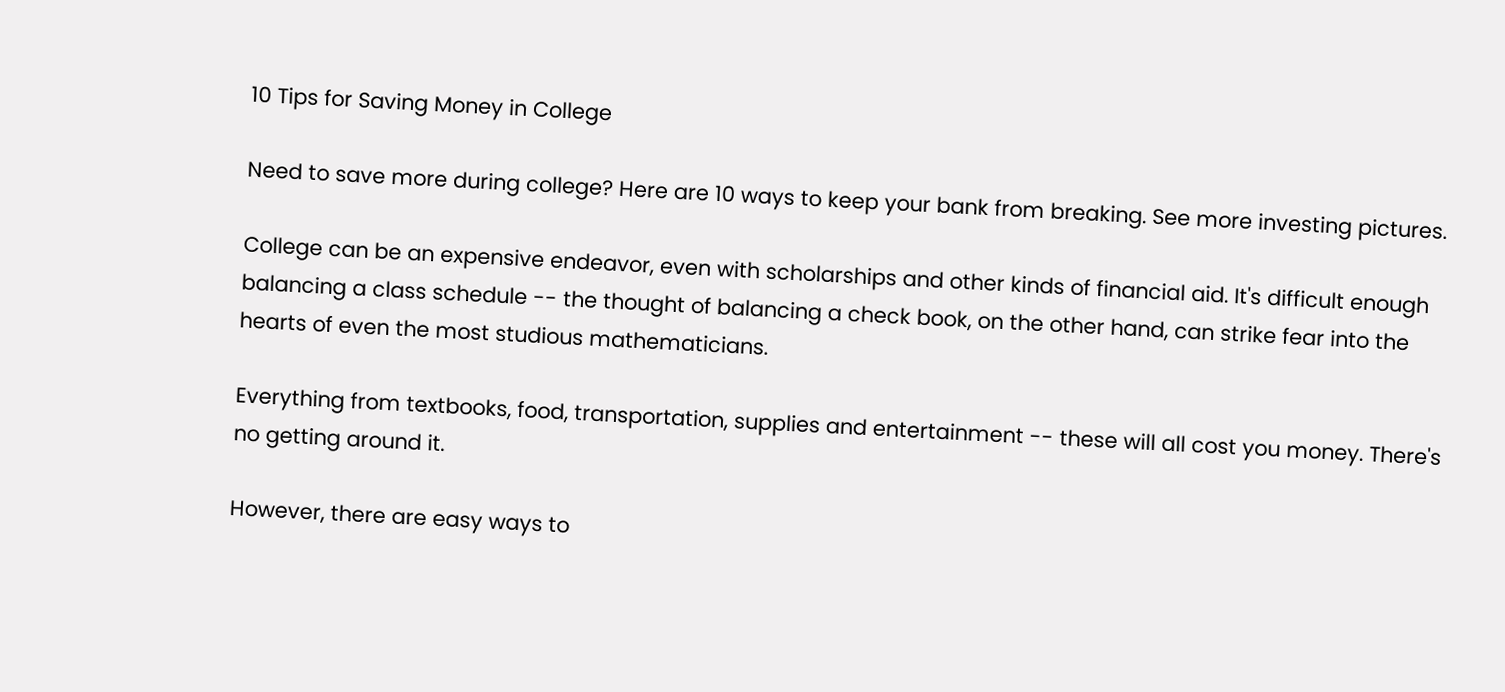10 Tips for Saving Money in College

Need to save more during college? Here are 10 ways to keep your bank from breaking. See more investing pictures.

College can be an expensive endeavor, even with scholarships and other kinds of financial aid. It's difficult enough balancing a class schedule -- the thought of balancing a check book, on the other hand, can strike fear into the hearts of even the most studious mathematicians.

Everything from textbooks, food, transportation, supplies and entertainment -- these will all cost you money. There's no getting around it.

However, there are easy ways to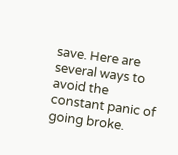save. Here are several ways to avoid the constant panic of going broke.